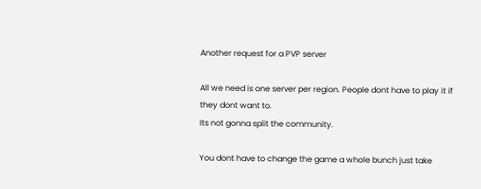Another request for a PVP server

All we need is one server per region. People dont have to play it if they dont want to.
Its not gonna split the community.

You dont have to change the game a whole bunch just take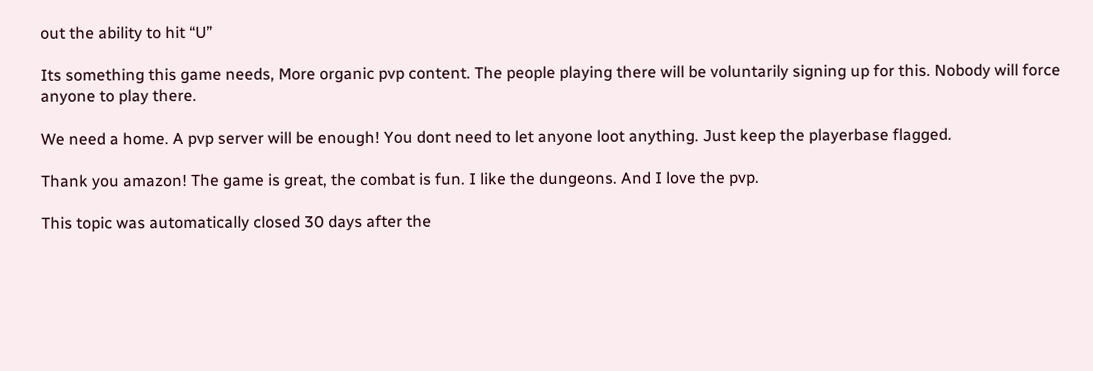out the ability to hit “U”

Its something this game needs, More organic pvp content. The people playing there will be voluntarily signing up for this. Nobody will force anyone to play there.

We need a home. A pvp server will be enough! You dont need to let anyone loot anything. Just keep the playerbase flagged.

Thank you amazon! The game is great, the combat is fun. I like the dungeons. And I love the pvp.

This topic was automatically closed 30 days after the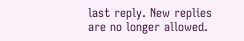last reply. New replies are no longer allowed.